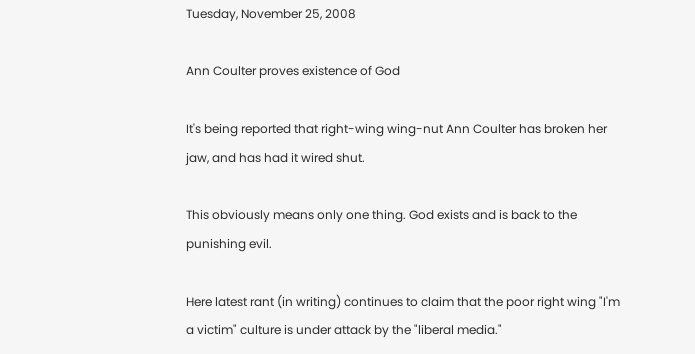Tuesday, November 25, 2008

Ann Coulter proves existence of God

It's being reported that right-wing wing-nut Ann Coulter has broken her jaw, and has had it wired shut.

This obviously means only one thing. God exists and is back to the punishing evil.

Here latest rant (in writing) continues to claim that the poor right wing "I'm a victim" culture is under attack by the "liberal media."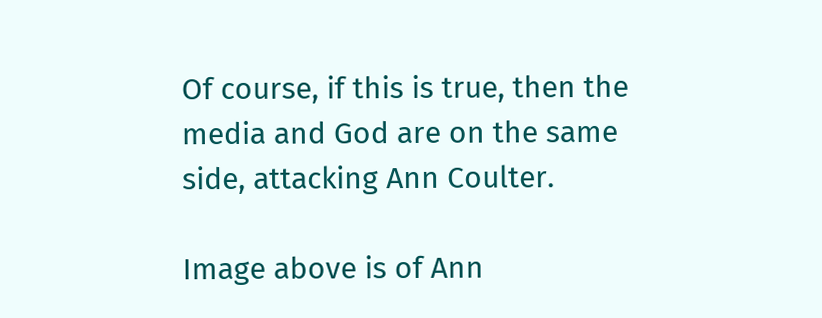Of course, if this is true, then the media and God are on the same side, attacking Ann Coulter.

Image above is of Ann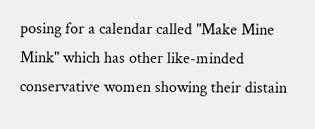posing for a calendar called "Make Mine Mink" which has other like-minded conservative women showing their distain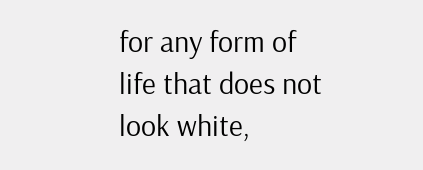for any form of life that does not look white,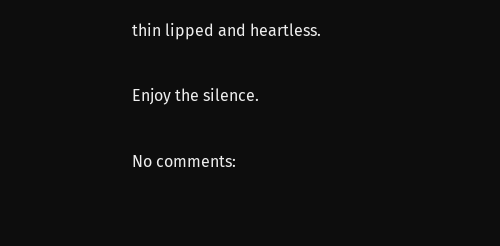thin lipped and heartless.

Enjoy the silence.

No comments: